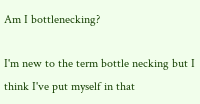Am I bottlenecking?

I'm new to the term bottle necking but I think I've put myself in that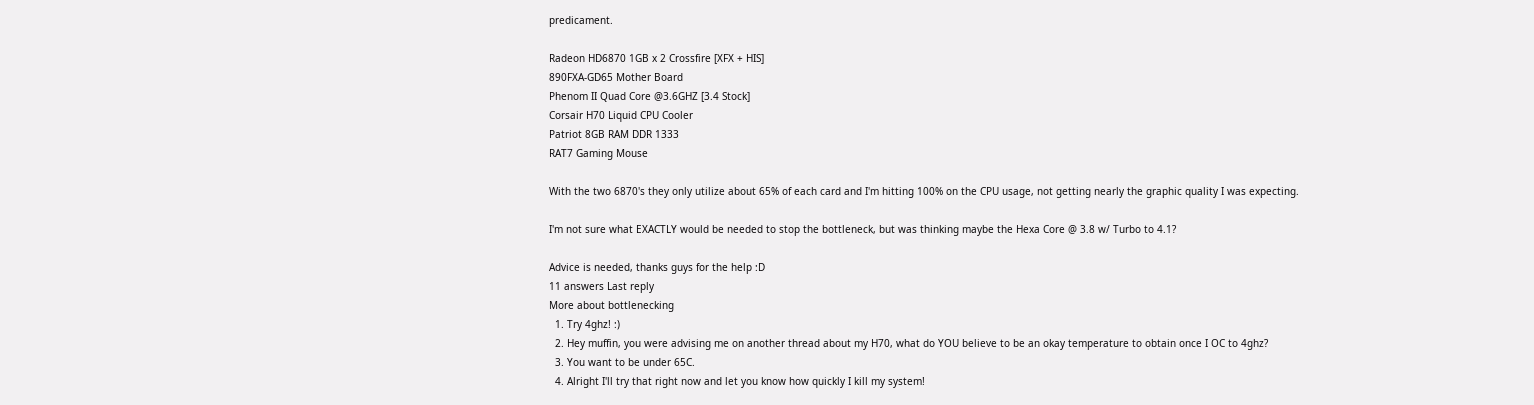predicament.

Radeon HD6870 1GB x 2 Crossfire [XFX + HIS]
890FXA-GD65 Mother Board
Phenom II Quad Core @3.6GHZ [3.4 Stock]
Corsair H70 Liquid CPU Cooler
Patriot 8GB RAM DDR 1333
RAT7 Gaming Mouse

With the two 6870's they only utilize about 65% of each card and I'm hitting 100% on the CPU usage, not getting nearly the graphic quality I was expecting.

I'm not sure what EXACTLY would be needed to stop the bottleneck, but was thinking maybe the Hexa Core @ 3.8 w/ Turbo to 4.1?

Advice is needed, thanks guys for the help :D
11 answers Last reply
More about bottlenecking
  1. Try 4ghz! :)
  2. Hey muffin, you were advising me on another thread about my H70, what do YOU believe to be an okay temperature to obtain once I OC to 4ghz?
  3. You want to be under 65C.
  4. Alright I'll try that right now and let you know how quickly I kill my system!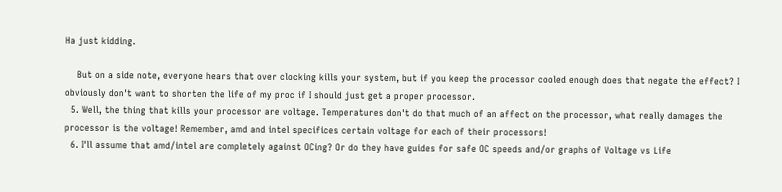Ha just kidding.

    But on a side note, everyone hears that over clocking kills your system, but if you keep the processor cooled enough does that negate the effect? I obviously don't want to shorten the life of my proc if I should just get a proper processor.
  5. Well, the thing that kills your processor are voltage. Temperatures don't do that much of an affect on the processor, what really damages the processor is the voltage! Remember, amd and intel specifices certain voltage for each of their processors!
  6. I'll assume that amd/intel are completely against OCing? Or do they have guides for safe OC speeds and/or graphs of Voltage vs Life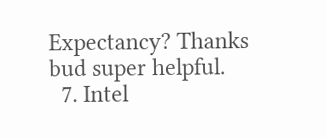Expectancy? Thanks bud super helpful.
  7. Intel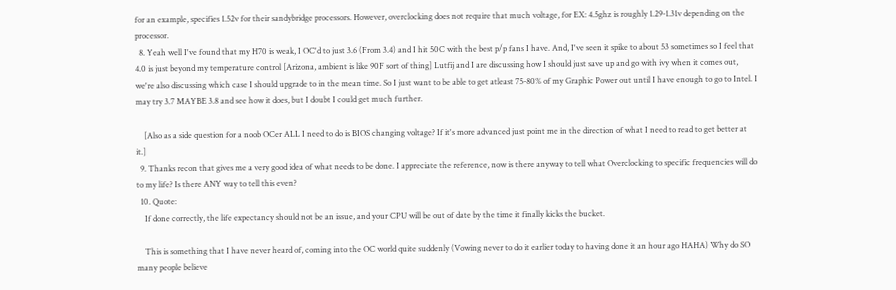for an example, specifies 1.52v for their sandybridge processors. However, overclocking does not require that much voltage, for EX: 4.5ghz is roughly 1.29-1.31v depending on the processor.
  8. Yeah well I've found that my H70 is weak, I OC'd to just 3.6 (From 3.4) and I hit 50C with the best p/p fans I have. And, I've seen it spike to about 53 sometimes so I feel that 4.0 is just beyond my temperature control [Arizona, ambient is like 90F sort of thing] Lutfij and I are discussing how I should just save up and go with ivy when it comes out, we're also discussing which case I should upgrade to in the mean time. So I just want to be able to get atleast 75-80% of my Graphic Power out until I have enough to go to Intel. I may try 3.7 MAYBE 3.8 and see how it does, but I doubt I could get much further.

    [Also as a side question for a noob OCer ALL I need to do is BIOS changing voltage? If it's more advanced just point me in the direction of what I need to read to get better at it.]
  9. Thanks recon that gives me a very good idea of what needs to be done. I appreciate the reference, now is there anyway to tell what Overclocking to specific frequencies will do to my life? Is there ANY way to tell this even?
  10. Quote:
    If done correctly, the life expectancy should not be an issue, and your CPU will be out of date by the time it finally kicks the bucket.

    This is something that I have never heard of, coming into the OC world quite suddenly (Vowing never to do it earlier today to having done it an hour ago HAHA) Why do SO many people believe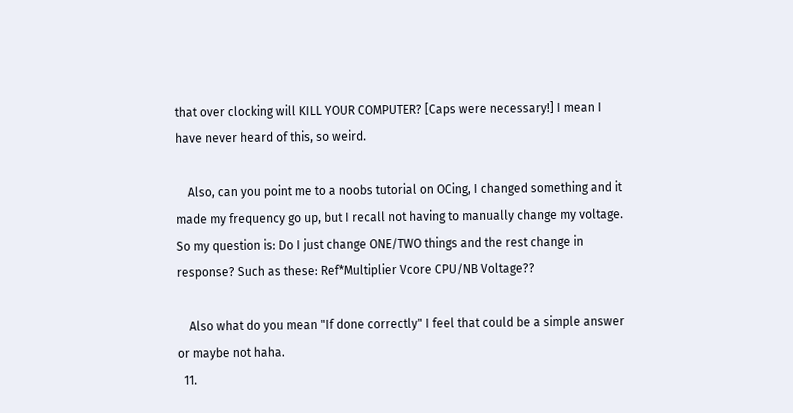that over clocking will KILL YOUR COMPUTER? [Caps were necessary!] I mean I have never heard of this, so weird.

    Also, can you point me to a noobs tutorial on OCing, I changed something and it made my frequency go up, but I recall not having to manually change my voltage. So my question is: Do I just change ONE/TWO things and the rest change in response? Such as these: Ref*Multiplier Vcore CPU/NB Voltage??

    Also what do you mean "If done correctly" I feel that could be a simple answer or maybe not haha.
  11.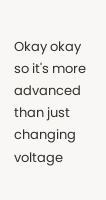Okay okay so it's more advanced than just changing voltage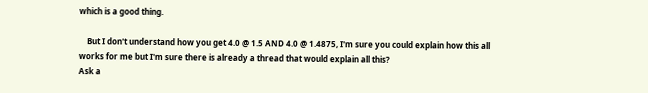which is a good thing.

    But I don't understand how you get 4.0 @ 1.5 AND 4.0 @ 1.4875, I'm sure you could explain how this all works for me but I'm sure there is already a thread that would explain all this?
Ask a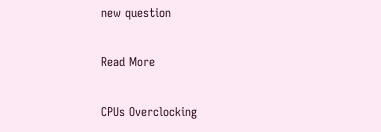new question

Read More

CPUs Overclocking